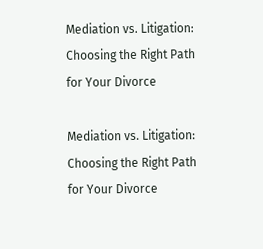Mediation vs. Litigation: Choosing the Right Path for Your Divorce

Mediation vs. Litigation: Choosing the Right Path for Your Divorce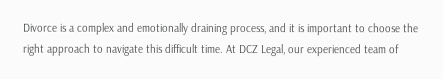Divorce is a complex and emotionally draining process, and it is important to choose the right approach to navigate this difficult time. At DCZ Legal, our experienced team of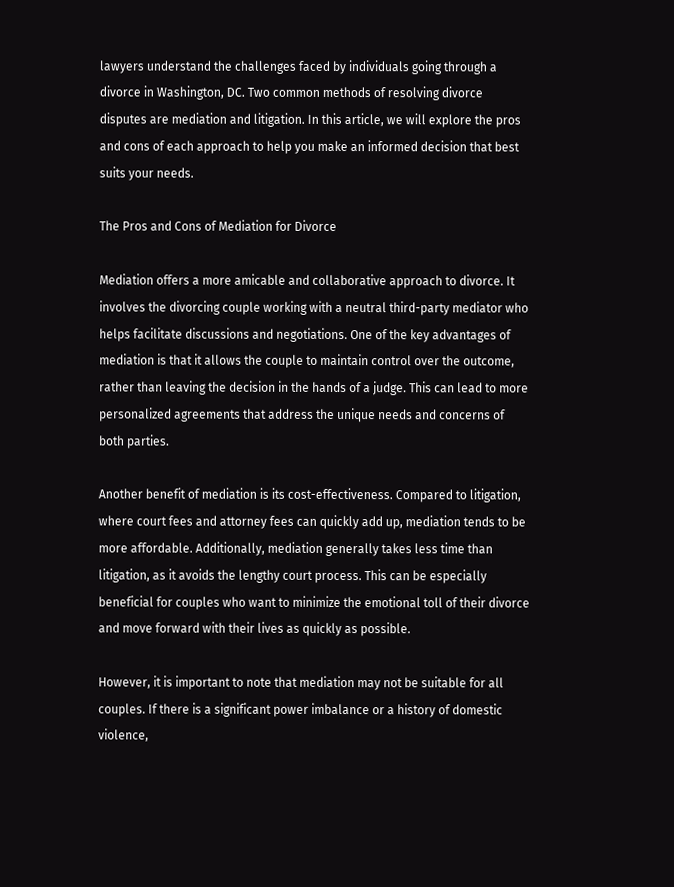lawyers understand the challenges faced by individuals going through a divorce in Washington, DC. Two common methods of resolving divorce disputes are mediation and litigation. In this article, we will explore the pros and cons of each approach to help you make an informed decision that best suits your needs.

The Pros and Cons of Mediation for Divorce

Mediation offers a more amicable and collaborative approach to divorce. It involves the divorcing couple working with a neutral third-party mediator who helps facilitate discussions and negotiations. One of the key advantages of mediation is that it allows the couple to maintain control over the outcome, rather than leaving the decision in the hands of a judge. This can lead to more personalized agreements that address the unique needs and concerns of both parties.

Another benefit of mediation is its cost-effectiveness. Compared to litigation, where court fees and attorney fees can quickly add up, mediation tends to be more affordable. Additionally, mediation generally takes less time than litigation, as it avoids the lengthy court process. This can be especially beneficial for couples who want to minimize the emotional toll of their divorce and move forward with their lives as quickly as possible.

However, it is important to note that mediation may not be suitable for all couples. If there is a significant power imbalance or a history of domestic violence,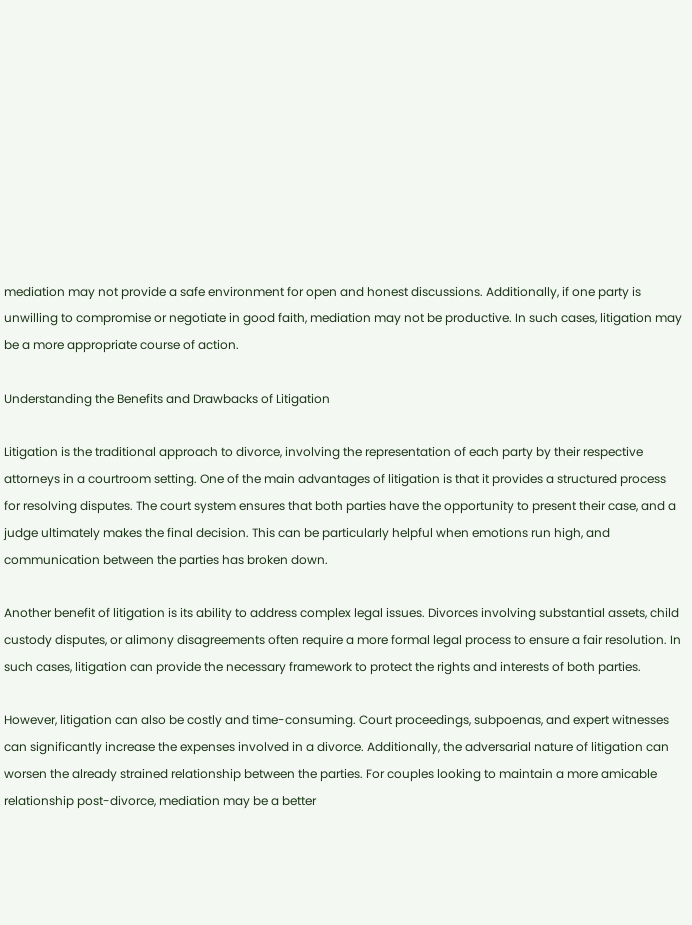mediation may not provide a safe environment for open and honest discussions. Additionally, if one party is unwilling to compromise or negotiate in good faith, mediation may not be productive. In such cases, litigation may be a more appropriate course of action.

Understanding the Benefits and Drawbacks of Litigation

Litigation is the traditional approach to divorce, involving the representation of each party by their respective attorneys in a courtroom setting. One of the main advantages of litigation is that it provides a structured process for resolving disputes. The court system ensures that both parties have the opportunity to present their case, and a judge ultimately makes the final decision. This can be particularly helpful when emotions run high, and communication between the parties has broken down.

Another benefit of litigation is its ability to address complex legal issues. Divorces involving substantial assets, child custody disputes, or alimony disagreements often require a more formal legal process to ensure a fair resolution. In such cases, litigation can provide the necessary framework to protect the rights and interests of both parties.

However, litigation can also be costly and time-consuming. Court proceedings, subpoenas, and expert witnesses can significantly increase the expenses involved in a divorce. Additionally, the adversarial nature of litigation can worsen the already strained relationship between the parties. For couples looking to maintain a more amicable relationship post-divorce, mediation may be a better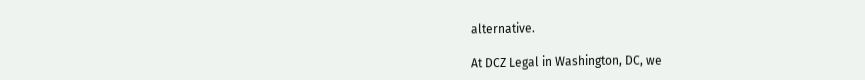alternative.

At DCZ Legal in Washington, DC, we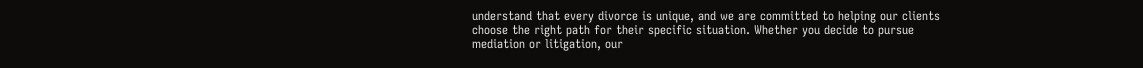understand that every divorce is unique, and we are committed to helping our clients choose the right path for their specific situation. Whether you decide to pursue mediation or litigation, our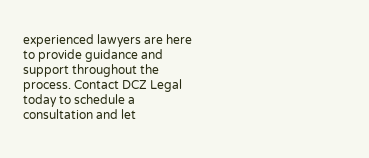experienced lawyers are here to provide guidance and support throughout the process. Contact DCZ Legal today to schedule a consultation and let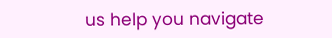us help you navigate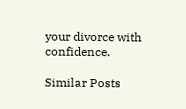your divorce with confidence.

Similar Posts